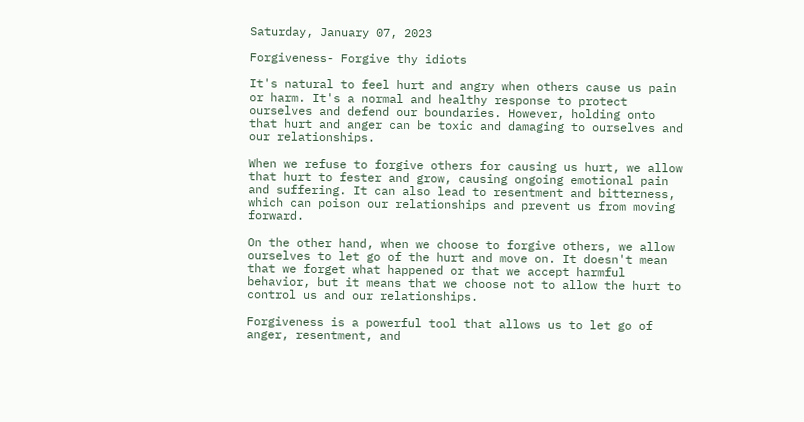Saturday, January 07, 2023

Forgiveness- Forgive thy idiots

It's natural to feel hurt and angry when others cause us pain or harm. It's a normal and healthy response to protect ourselves and defend our boundaries. However, holding onto that hurt and anger can be toxic and damaging to ourselves and our relationships.

When we refuse to forgive others for causing us hurt, we allow that hurt to fester and grow, causing ongoing emotional pain and suffering. It can also lead to resentment and bitterness, which can poison our relationships and prevent us from moving forward.

On the other hand, when we choose to forgive others, we allow ourselves to let go of the hurt and move on. It doesn't mean that we forget what happened or that we accept harmful behavior, but it means that we choose not to allow the hurt to control us and our relationships.

Forgiveness is a powerful tool that allows us to let go of anger, resentment, and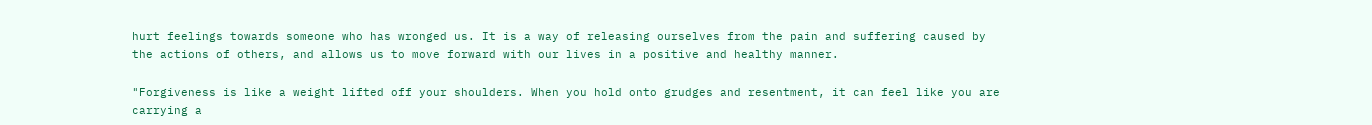hurt feelings towards someone who has wronged us. It is a way of releasing ourselves from the pain and suffering caused by the actions of others, and allows us to move forward with our lives in a positive and healthy manner.

"Forgiveness is like a weight lifted off your shoulders. When you hold onto grudges and resentment, it can feel like you are carrying a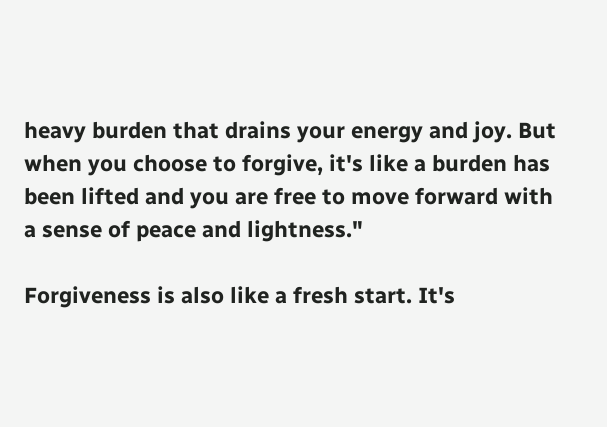heavy burden that drains your energy and joy. But when you choose to forgive, it's like a burden has been lifted and you are free to move forward with a sense of peace and lightness."

Forgiveness is also like a fresh start. It's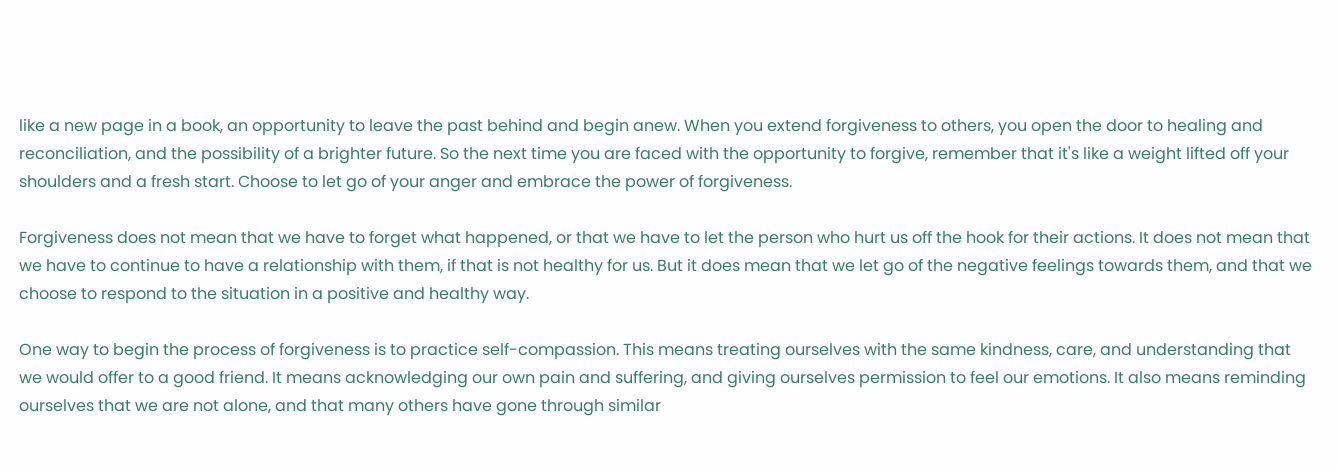like a new page in a book, an opportunity to leave the past behind and begin anew. When you extend forgiveness to others, you open the door to healing and reconciliation, and the possibility of a brighter future. So the next time you are faced with the opportunity to forgive, remember that it's like a weight lifted off your shoulders and a fresh start. Choose to let go of your anger and embrace the power of forgiveness.

Forgiveness does not mean that we have to forget what happened, or that we have to let the person who hurt us off the hook for their actions. It does not mean that we have to continue to have a relationship with them, if that is not healthy for us. But it does mean that we let go of the negative feelings towards them, and that we choose to respond to the situation in a positive and healthy way.

One way to begin the process of forgiveness is to practice self-compassion. This means treating ourselves with the same kindness, care, and understanding that we would offer to a good friend. It means acknowledging our own pain and suffering, and giving ourselves permission to feel our emotions. It also means reminding ourselves that we are not alone, and that many others have gone through similar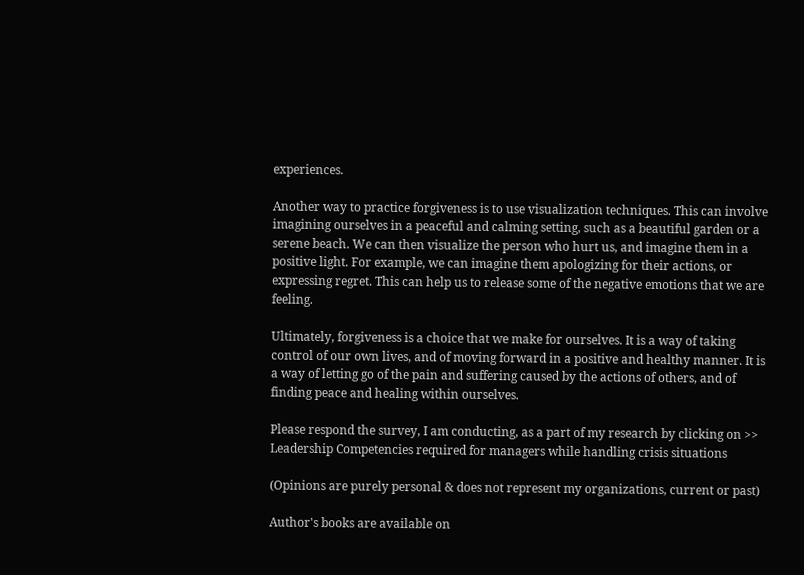experiences.

Another way to practice forgiveness is to use visualization techniques. This can involve imagining ourselves in a peaceful and calming setting, such as a beautiful garden or a serene beach. We can then visualize the person who hurt us, and imagine them in a positive light. For example, we can imagine them apologizing for their actions, or expressing regret. This can help us to release some of the negative emotions that we are feeling.

Ultimately, forgiveness is a choice that we make for ourselves. It is a way of taking control of our own lives, and of moving forward in a positive and healthy manner. It is a way of letting go of the pain and suffering caused by the actions of others, and of finding peace and healing within ourselves.

Please respond the survey, I am conducting, as a part of my research by clicking on >> Leadership Competencies required for managers while handling crisis situations

(Opinions are purely personal & does not represent my organizations, current or past)

Author's books are available on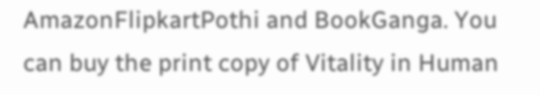AmazonFlipkartPothi and BookGanga. You can buy the print copy of Vitality in Human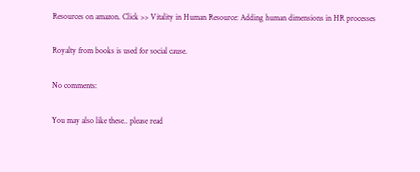Resources on amazon. Click >> Vitality in Human Resource: Adding human dimensions in HR processes

Royalty from books is used for social cause.

No comments:

You may also like these.. please read